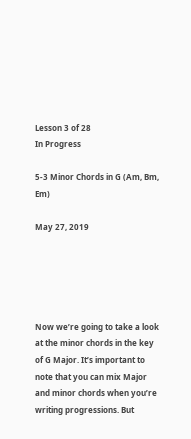Lesson 3 of 28
In Progress

5-3 Minor Chords in G (Am, Bm, Em)

May 27, 2019





Now we’re going to take a look at the minor chords in the key of G Major. It’s important to note that you can mix Major and minor chords when you’re writing progressions. But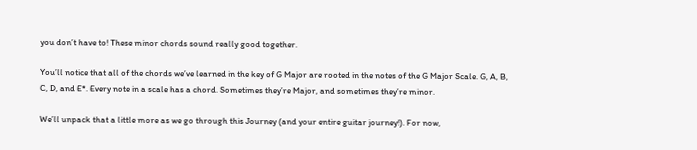you don’t have to! These minor chords sound really good together.

You’ll notice that all of the chords we’ve learned in the key of G Major are rooted in the notes of the G Major Scale. G, A, B, C, D, and E*. Every note in a scale has a chord. Sometimes they’re Major, and sometimes they’re minor.

We’ll unpack that a little more as we go through this Journey (and your entire guitar journey!). For now,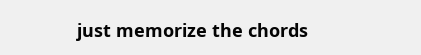just memorize the chords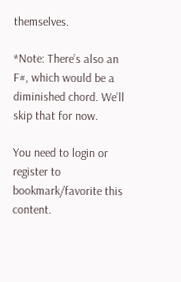themselves.

*Note: There’s also an F#, which would be a diminished chord. We’ll skip that for now.

You need to login or register to bookmark/favorite this content.